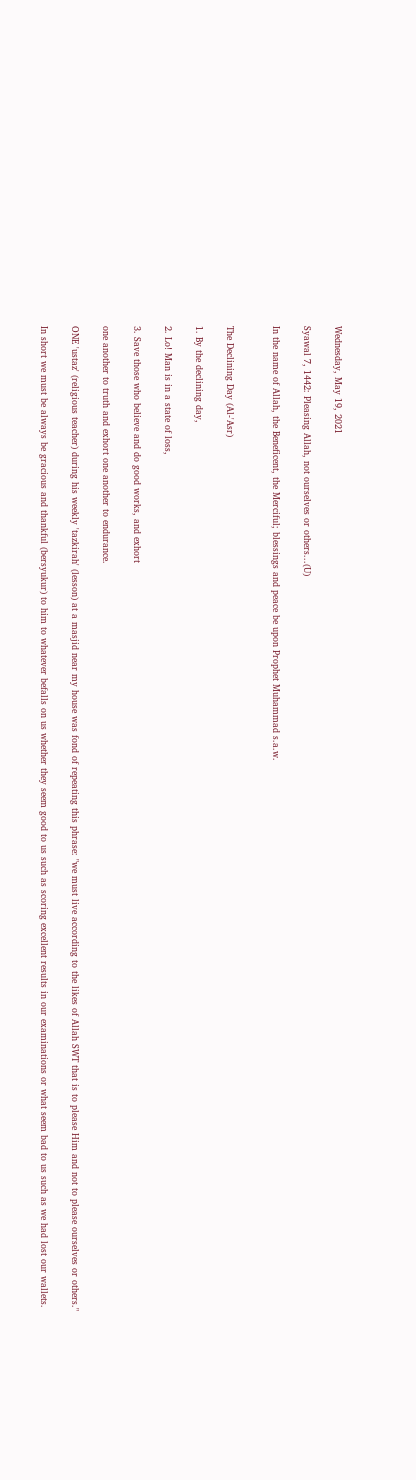Wednesday, May 19, 2021

Syawal 7, 1442: Pleasing Allah, not ourselves or others...(U)

In the name of Allah, the Beneficent, the Merciful; blessings and peace be upon Prophet Muhammad s.a.w.


The Declining Day (Al-'Asr)

1. By the declining day,

2. Lo! Man is in a state of loss,

3. Save those who believe and do good works, and exhort

one another to truth and exhort one another to endurance.

ONE 'ustaz' (religious teacher) during his weekly 'tazkirah' (lesson) at a masjid near my house was fond of repeating this phrase: "we must live according to the likes of Allah SWT that is to please Him and not to please ourselves or others."

In short we must be always be gracious and thankful (bersyukur) to him to whatever befalls on us whether they seem good to us such as scoring excellent results in our examinations or what seem bad to us such as we had lost our wallets.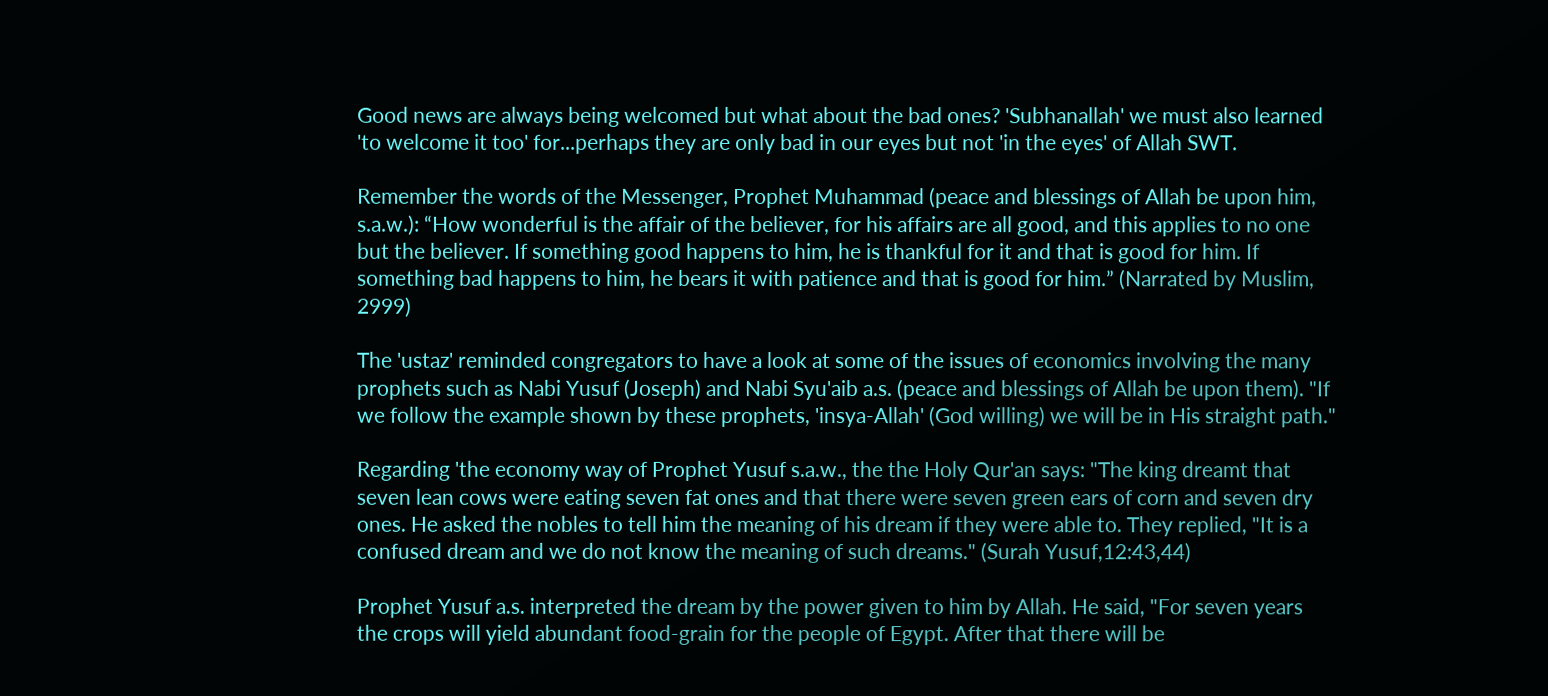Good news are always being welcomed but what about the bad ones? 'Subhanallah' we must also learned 'to welcome it too' for...perhaps they are only bad in our eyes but not 'in the eyes' of Allah SWT.

Remember the words of the Messenger, Prophet Muhammad (peace and blessings of Allah be upon him, s.a.w.): “How wonderful is the affair of the believer, for his affairs are all good, and this applies to no one but the believer. If something good happens to him, he is thankful for it and that is good for him. If something bad happens to him, he bears it with patience and that is good for him.” (Narrated by Muslim, 2999)

The 'ustaz' reminded congregators to have a look at some of the issues of economics involving the many prophets such as Nabi Yusuf (Joseph) and Nabi Syu'aib a.s. (peace and blessings of Allah be upon them). "If we follow the example shown by these prophets, 'insya-Allah' (God willing) we will be in His straight path."

Regarding 'the economy way of Prophet Yusuf s.a.w., the the Holy Qur'an says: "The king dreamt that seven lean cows were eating seven fat ones and that there were seven green ears of corn and seven dry ones. He asked the nobles to tell him the meaning of his dream if they were able to. They replied, "It is a confused dream and we do not know the meaning of such dreams." (Surah Yusuf,12:43,44)

Prophet Yusuf a.s. interpreted the dream by the power given to him by Allah. He said, "For seven years the crops will yield abundant food-grain for the people of Egypt. After that there will be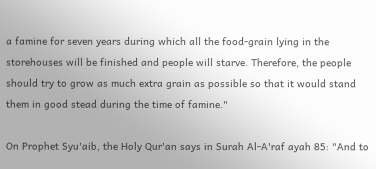a famine for seven years during which all the food-grain lying in the storehouses will be finished and people will starve. Therefore, the people should try to grow as much extra grain as possible so that it would stand them in good stead during the time of famine."

On Prophet Syu'aib, the Holy Qur'an says in Surah Al-A'raf ayah 85: "And to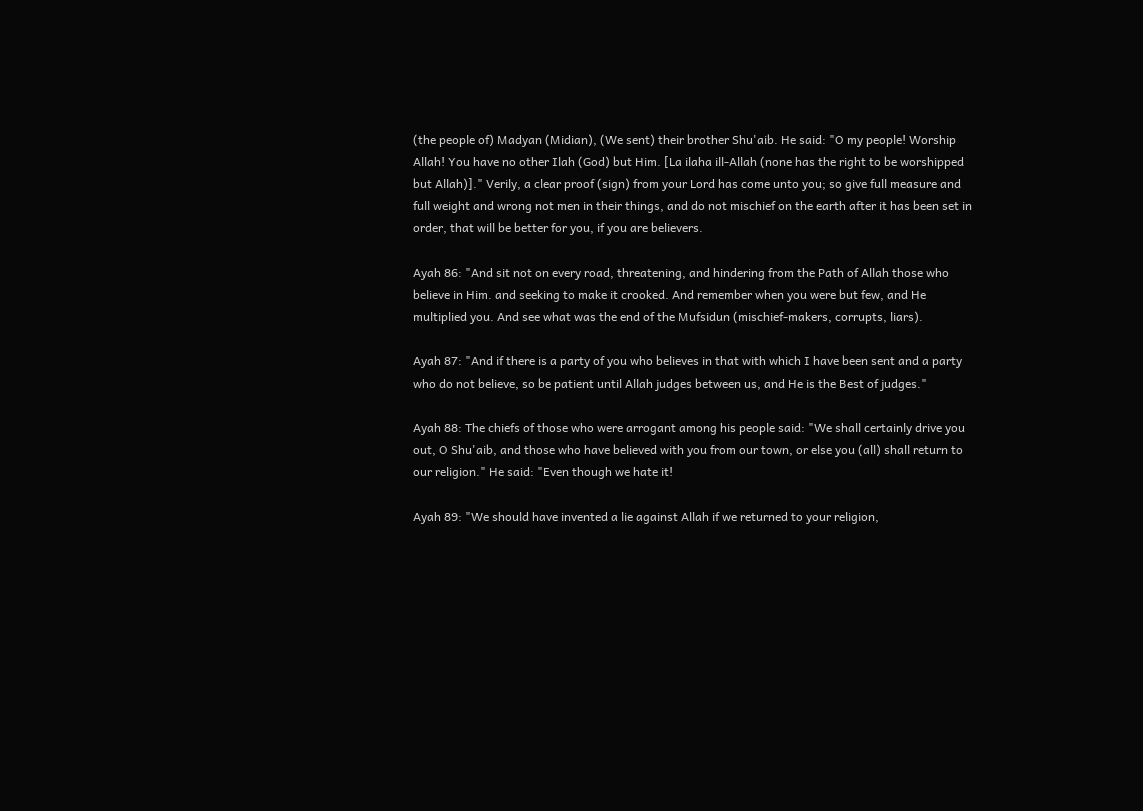(the people of) Madyan (Midian), (We sent) their brother Shu'aib. He said: "O my people! Worship Allah! You have no other Ilah (God) but Him. [La ilaha ill-Allah (none has the right to be worshipped but Allah)]." Verily, a clear proof (sign) from your Lord has come unto you; so give full measure and full weight and wrong not men in their things, and do not mischief on the earth after it has been set in order, that will be better for you, if you are believers.

Ayah 86: "And sit not on every road, threatening, and hindering from the Path of Allah those who believe in Him. and seeking to make it crooked. And remember when you were but few, and He multiplied you. And see what was the end of the Mufsidun (mischief-makers, corrupts, liars).

Ayah 87: "And if there is a party of you who believes in that with which I have been sent and a party who do not believe, so be patient until Allah judges between us, and He is the Best of judges."

Ayah 88: The chiefs of those who were arrogant among his people said: "We shall certainly drive you out, O Shu'aib, and those who have believed with you from our town, or else you (all) shall return to our religion." He said: "Even though we hate it!

Ayah 89: "We should have invented a lie against Allah if we returned to your religion,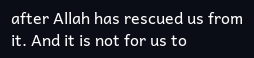after Allah has rescued us from it. And it is not for us to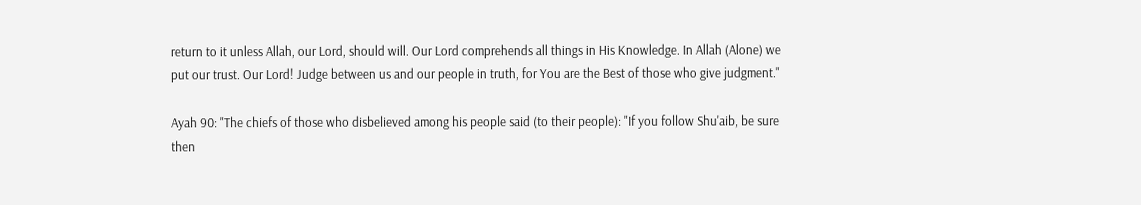return to it unless Allah, our Lord, should will. Our Lord comprehends all things in His Knowledge. In Allah (Alone) we put our trust. Our Lord! Judge between us and our people in truth, for You are the Best of those who give judgment."

Ayah 90: "The chiefs of those who disbelieved among his people said (to their people): "If you follow Shu'aib, be sure then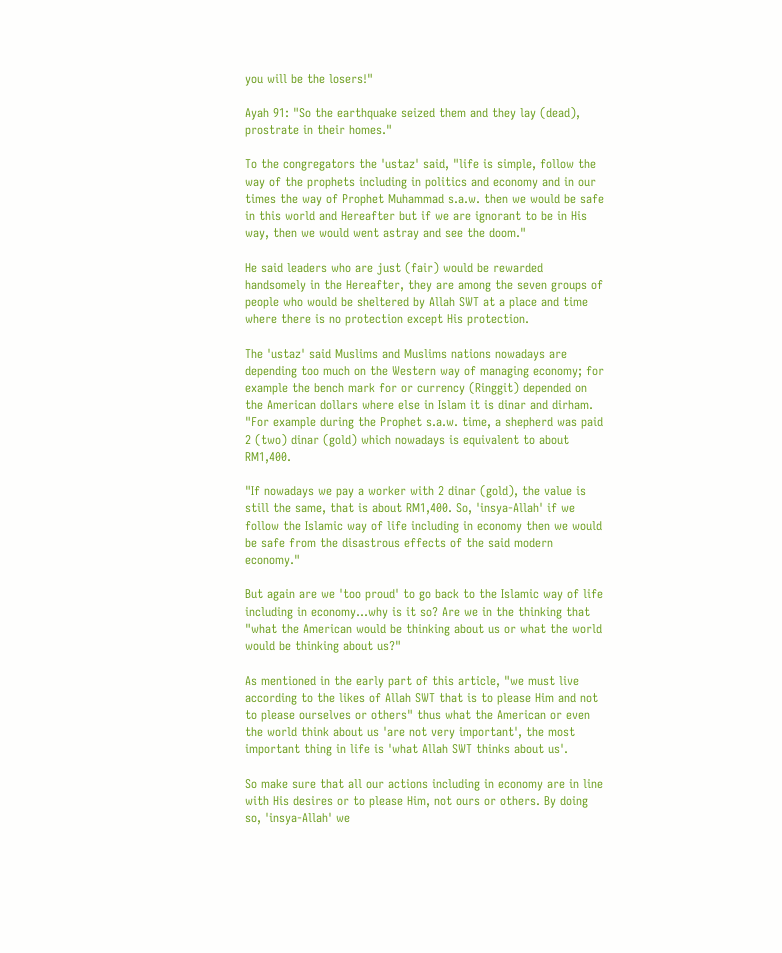you will be the losers!"

Ayah 91: "So the earthquake seized them and they lay (dead), prostrate in their homes."

To the congregators the 'ustaz' said, "life is simple, follow the way of the prophets including in politics and economy and in our times the way of Prophet Muhammad s.a.w. then we would be safe in this world and Hereafter but if we are ignorant to be in His way, then we would went astray and see the doom."

He said leaders who are just (fair) would be rewarded handsomely in the Hereafter, they are among the seven groups of people who would be sheltered by Allah SWT at a place and time where there is no protection except His protection.

The 'ustaz' said Muslims and Muslims nations nowadays are depending too much on the Western way of managing economy; for example the bench mark for or currency (Ringgit) depended on the American dollars where else in Islam it is dinar and dirham. "For example during the Prophet s.a.w. time, a shepherd was paid 2 (two) dinar (gold) which nowadays is equivalent to about RM1,400.

"If nowadays we pay a worker with 2 dinar (gold), the value is still the same, that is about RM1,400. So, 'insya-Allah' if we follow the Islamic way of life including in economy then we would be safe from the disastrous effects of the said modern economy."

But again are we 'too proud' to go back to the Islamic way of life including in economy...why is it so? Are we in the thinking that "what the American would be thinking about us or what the world would be thinking about us?"

As mentioned in the early part of this article, "we must live according to the likes of Allah SWT that is to please Him and not to please ourselves or others" thus what the American or even the world think about us 'are not very important', the most important thing in life is 'what Allah SWT thinks about us'.

So make sure that all our actions including in economy are in line with His desires or to please Him, not ours or others. By doing so, 'insya-Allah' we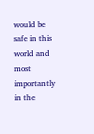would be safe in this world and most importantly in the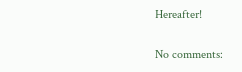Hereafter!

No comments: